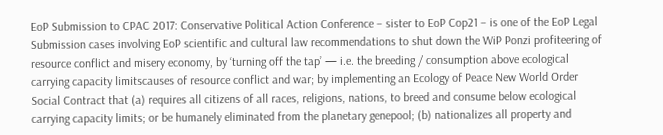EoP Submission to CPAC 2017: Conservative Political Action Conference – sister to EoP Cop21 – is one of the EoP Legal Submission cases involving EoP scientific and cultural law recommendations to shut down the WiP Ponzi profiteering of resource conflict and misery economy, by ‘turning off the tap’ — i.e. the breeding / consumption above ecological carrying capacity limitscauses of resource conflict and war; by implementing an Ecology of Peace New World Order Social Contract that (a) requires all citizens of all races, religions, nations, to breed and consume below ecological carrying capacity limits; or be humanely eliminated from the planetary genepool; (b) nationalizes all property and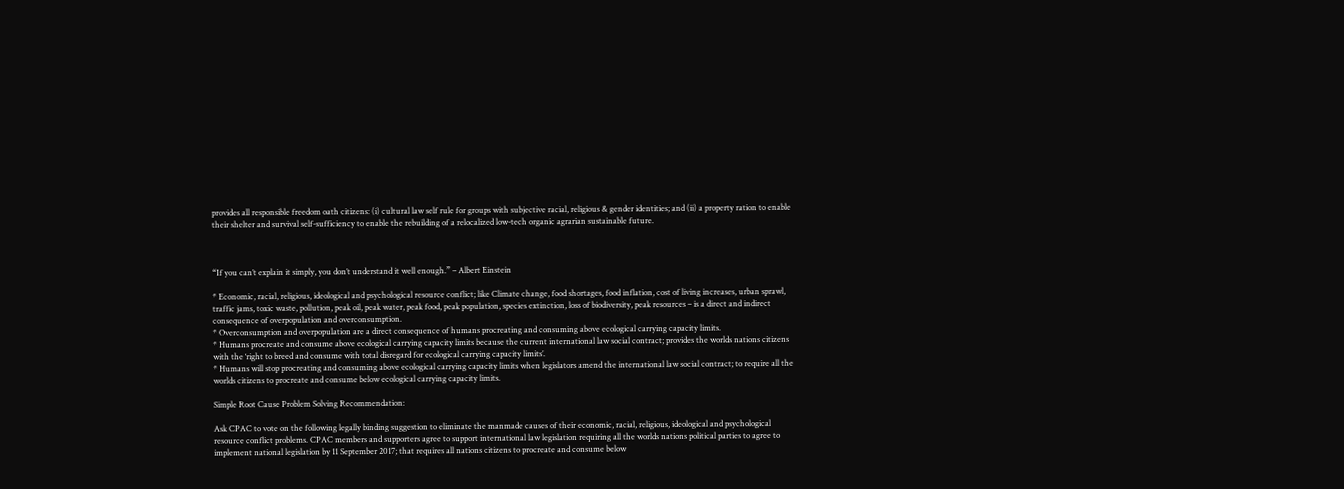provides all responsible freedom oath citizens: (i) cultural law self rule for groups with subjective racial, religious & gender identities; and (ii) a property ration to enable their shelter and survival self-sufficiency to enable the rebuilding of a relocalized low-tech organic agrarian sustainable future.



“If you can’t explain it simply, you don’t understand it well enough.” – Albert Einstein

* Economic, racial, religious, ideological and psychological resource conflict; like Climate change, food shortages, food inflation, cost of living increases, urban sprawl, traffic jams, toxic waste, pollution, peak oil, peak water, peak food, peak population, species extinction, loss of biodiversity, peak resources – is a direct and indirect consequence of overpopulation and overconsumption.
* Overconsumption and overpopulation are a direct consequence of humans procreating and consuming above ecological carrying capacity limits.
* Humans procreate and consume above ecological carrying capacity limits because the current international law social contract; provides the worlds nations citizens with the ‘right to breed and consume with total disregard for ecological carrying capacity limits’.
* Humans will stop procreating and consuming above ecological carrying capacity limits when legislators amend the international law social contract; to require all the worlds citizens to procreate and consume below ecological carrying capacity limits.

Simple Root Cause Problem Solving Recommendation:

Ask CPAC to vote on the following legally binding suggestion to eliminate the manmade causes of their economic, racial, religious, ideological and psychological resource conflict problems. CPAC members and supporters agree to support international law legislation requiring all the worlds nations political parties to agree to implement national legislation by 11 September 2017; that requires all nations citizens to procreate and consume below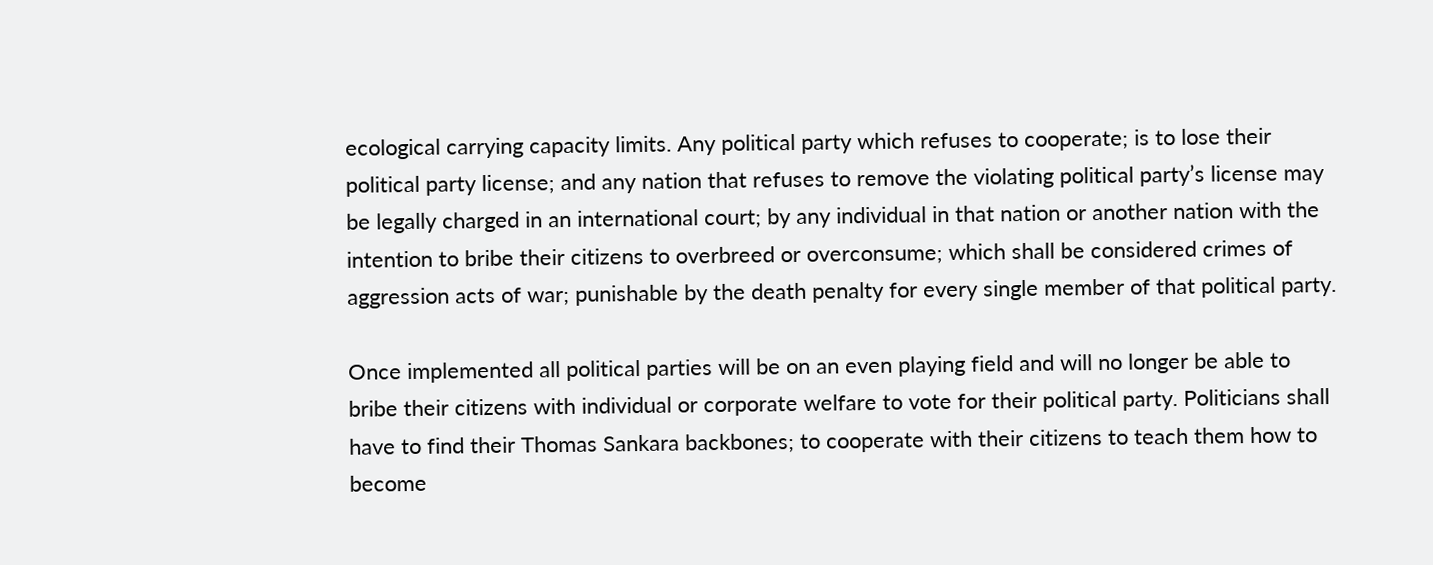ecological carrying capacity limits. Any political party which refuses to cooperate; is to lose their political party license; and any nation that refuses to remove the violating political party’s license may be legally charged in an international court; by any individual in that nation or another nation with the intention to bribe their citizens to overbreed or overconsume; which shall be considered crimes of aggression acts of war; punishable by the death penalty for every single member of that political party.

Once implemented all political parties will be on an even playing field and will no longer be able to bribe their citizens with individual or corporate welfare to vote for their political party. Politicians shall have to find their Thomas Sankara backbones; to cooperate with their citizens to teach them how to become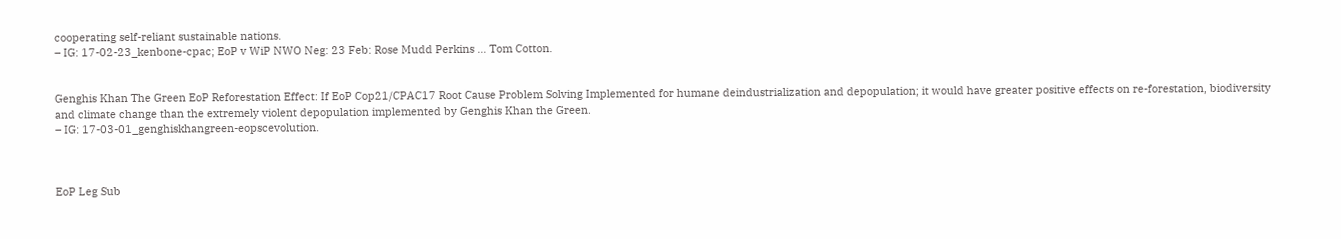cooperating self-reliant sustainable nations.
– IG: 17-02-23_kenbone-cpac; EoP v WiP NWO Neg: 23 Feb: Rose Mudd Perkins … Tom Cotton.


Genghis Khan The Green EoP Reforestation Effect: If EoP Cop21/CPAC17 Root Cause Problem Solving Implemented for humane deindustrialization and depopulation; it would have greater positive effects on re-forestation, biodiversity and climate change than the extremely violent depopulation implemented by Genghis Khan the Green.
– IG: 17-03-01_genghiskhangreen-eopscevolution.



EoP Leg Sub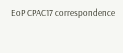EoP CPAC17 correspondence